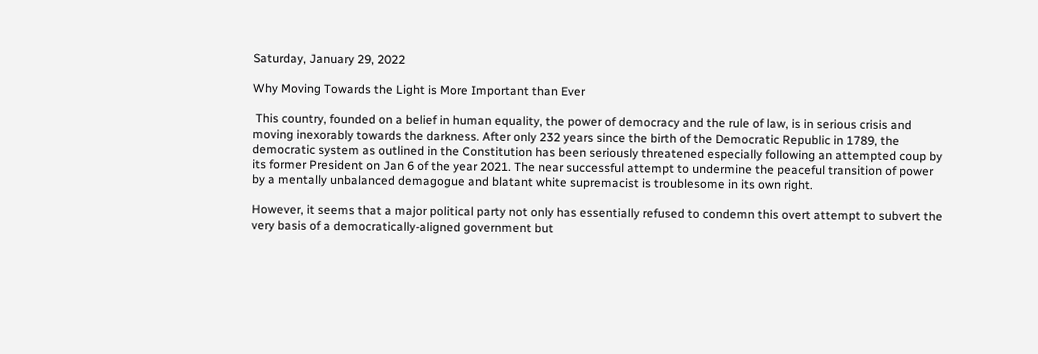Saturday, January 29, 2022

Why Moving Towards the Light is More Important than Ever

 This country, founded on a belief in human equality, the power of democracy and the rule of law, is in serious crisis and moving inexorably towards the darkness. After only 232 years since the birth of the Democratic Republic in 1789, the democratic system as outlined in the Constitution has been seriously threatened especially following an attempted coup by its former President on Jan 6 of the year 2021. The near successful attempt to undermine the peaceful transition of power by a mentally unbalanced demagogue and blatant white supremacist is troublesome in its own right.

However, it seems that a major political party not only has essentially refused to condemn this overt attempt to subvert the very basis of a democratically-aligned government but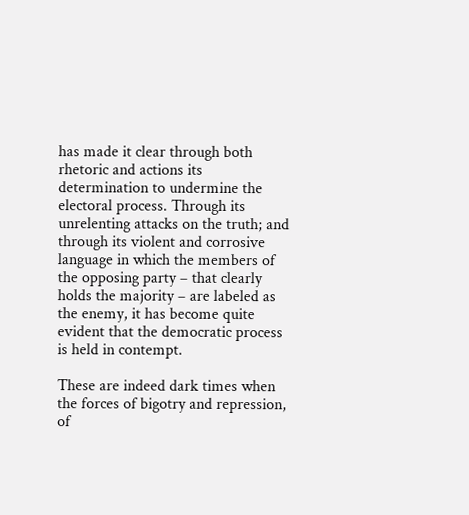has made it clear through both rhetoric and actions its determination to undermine the electoral process. Through its unrelenting attacks on the truth; and through its violent and corrosive language in which the members of the opposing party – that clearly holds the majority – are labeled as the enemy, it has become quite evident that the democratic process is held in contempt.

These are indeed dark times when the forces of bigotry and repression, of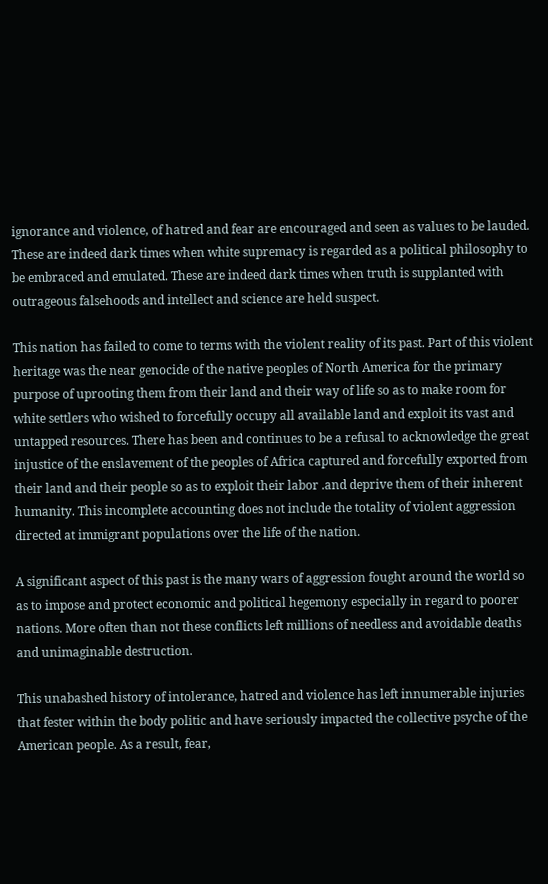ignorance and violence, of hatred and fear are encouraged and seen as values to be lauded. These are indeed dark times when white supremacy is regarded as a political philosophy to be embraced and emulated. These are indeed dark times when truth is supplanted with outrageous falsehoods and intellect and science are held suspect.

This nation has failed to come to terms with the violent reality of its past. Part of this violent heritage was the near genocide of the native peoples of North America for the primary purpose of uprooting them from their land and their way of life so as to make room for white settlers who wished to forcefully occupy all available land and exploit its vast and untapped resources. There has been and continues to be a refusal to acknowledge the great injustice of the enslavement of the peoples of Africa captured and forcefully exported from their land and their people so as to exploit their labor .and deprive them of their inherent humanity. This incomplete accounting does not include the totality of violent aggression directed at immigrant populations over the life of the nation.

A significant aspect of this past is the many wars of aggression fought around the world so as to impose and protect economic and political hegemony especially in regard to poorer nations. More often than not these conflicts left millions of needless and avoidable deaths and unimaginable destruction.

This unabashed history of intolerance, hatred and violence has left innumerable injuries that fester within the body politic and have seriously impacted the collective psyche of the American people. As a result, fear,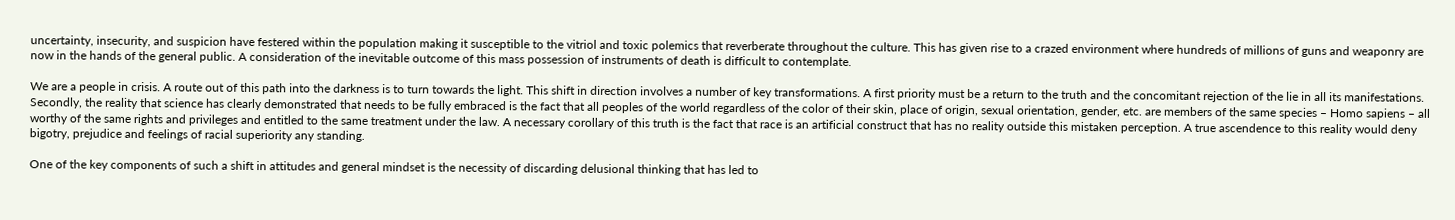uncertainty, insecurity, and suspicion have festered within the population making it susceptible to the vitriol and toxic polemics that reverberate throughout the culture. This has given rise to a crazed environment where hundreds of millions of guns and weaponry are now in the hands of the general public. A consideration of the inevitable outcome of this mass possession of instruments of death is difficult to contemplate.

We are a people in crisis. A route out of this path into the darkness is to turn towards the light. This shift in direction involves a number of key transformations. A first priority must be a return to the truth and the concomitant rejection of the lie in all its manifestations. Secondly, the reality that science has clearly demonstrated that needs to be fully embraced is the fact that all peoples of the world regardless of the color of their skin, place of origin, sexual orientation, gender, etc. are members of the same species – Homo sapiens – all worthy of the same rights and privileges and entitled to the same treatment under the law. A necessary corollary of this truth is the fact that race is an artificial construct that has no reality outside this mistaken perception. A true ascendence to this reality would deny bigotry, prejudice and feelings of racial superiority any standing.

One of the key components of such a shift in attitudes and general mindset is the necessity of discarding delusional thinking that has led to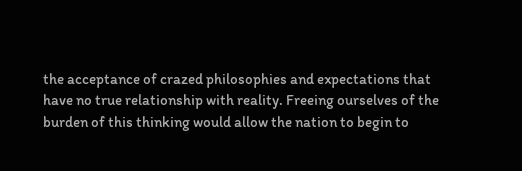the acceptance of crazed philosophies and expectations that have no true relationship with reality. Freeing ourselves of the burden of this thinking would allow the nation to begin to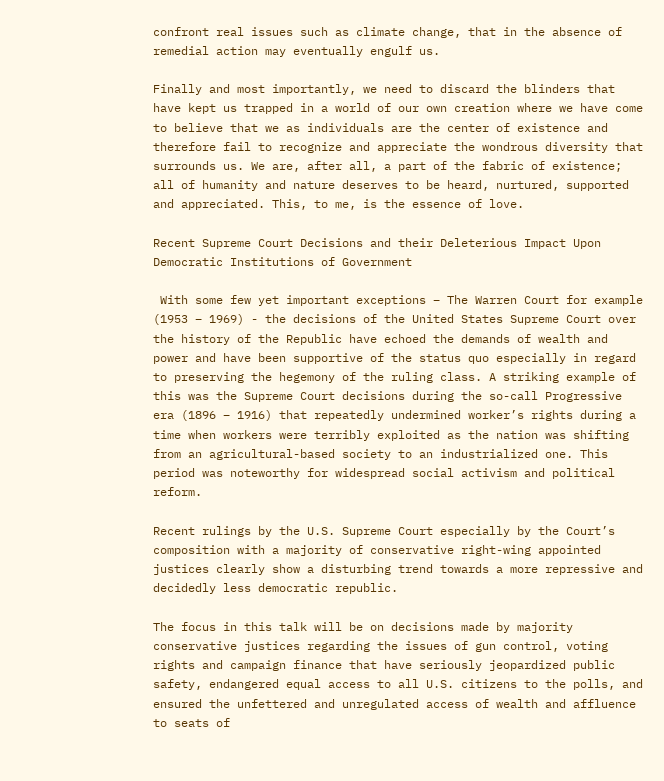confront real issues such as climate change, that in the absence of remedial action may eventually engulf us.

Finally and most importantly, we need to discard the blinders that have kept us trapped in a world of our own creation where we have come to believe that we as individuals are the center of existence and therefore fail to recognize and appreciate the wondrous diversity that surrounds us. We are, after all, a part of the fabric of existence; all of humanity and nature deserves to be heard, nurtured, supported and appreciated. This, to me, is the essence of love.

Recent Supreme Court Decisions and their Deleterious Impact Upon Democratic Institutions of Government

 With some few yet important exceptions – The Warren Court for example (1953 – 1969) - the decisions of the United States Supreme Court over the history of the Republic have echoed the demands of wealth and power and have been supportive of the status quo especially in regard to preserving the hegemony of the ruling class. A striking example of this was the Supreme Court decisions during the so-call Progressive era (1896 – 1916) that repeatedly undermined worker’s rights during a time when workers were terribly exploited as the nation was shifting from an agricultural-based society to an industrialized one. This period was noteworthy for widespread social activism and political reform.

Recent rulings by the U.S. Supreme Court especially by the Court’s composition with a majority of conservative right-wing appointed justices clearly show a disturbing trend towards a more repressive and decidedly less democratic republic.

The focus in this talk will be on decisions made by majority conservative justices regarding the issues of gun control, voting rights and campaign finance that have seriously jeopardized public safety, endangered equal access to all U.S. citizens to the polls, and ensured the unfettered and unregulated access of wealth and affluence to seats of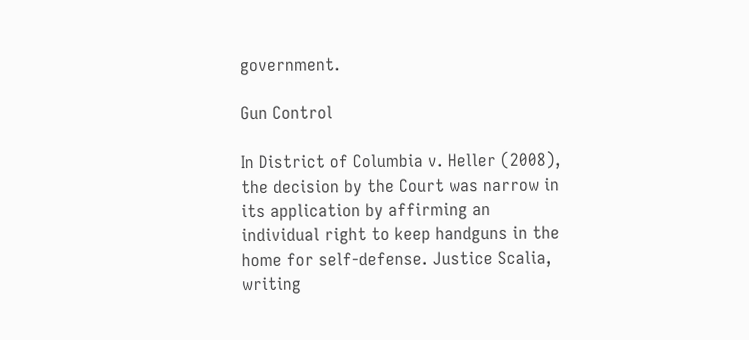government.

Gun Control

In District of Columbia v. Heller (2008), the decision by the Court was narrow in its application by affirming an individual right to keep handguns in the home for self-defense. Justice Scalia, writing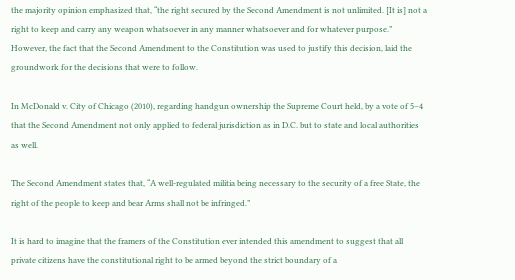the majority opinion emphasized that, “the right secured by the Second Amendment is not unlimited. [It is] not a right to keep and carry any weapon whatsoever in any manner whatsoever and for whatever purpose.” However, the fact that the Second Amendment to the Constitution was used to justify this decision, laid the groundwork for the decisions that were to follow.

In McDonald v. City of Chicago (2010), regarding handgun ownership the Supreme Court held, by a vote of 5–4 that the Second Amendment not only applied to federal jurisdiction as in D.C. but to state and local authorities as well.

The Second Amendment states that, “A well-regulated militia being necessary to the security of a free State, the right of the people to keep and bear Arms shall not be infringed.”

It is hard to imagine that the framers of the Constitution ever intended this amendment to suggest that all private citizens have the constitutional right to be armed beyond the strict boundary of a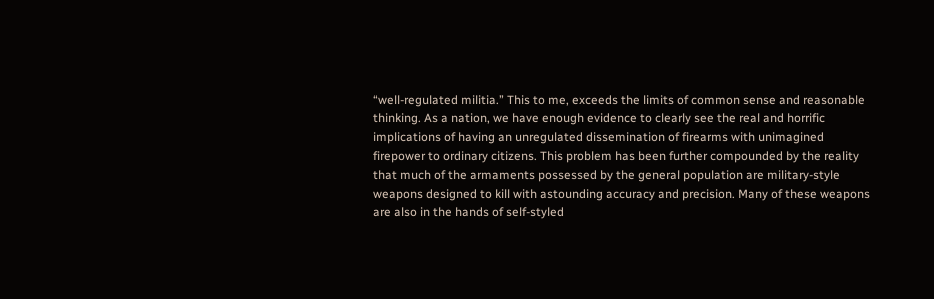“well-regulated militia.” This to me, exceeds the limits of common sense and reasonable thinking. As a nation, we have enough evidence to clearly see the real and horrific implications of having an unregulated dissemination of firearms with unimagined firepower to ordinary citizens. This problem has been further compounded by the reality that much of the armaments possessed by the general population are military-style weapons designed to kill with astounding accuracy and precision. Many of these weapons are also in the hands of self-styled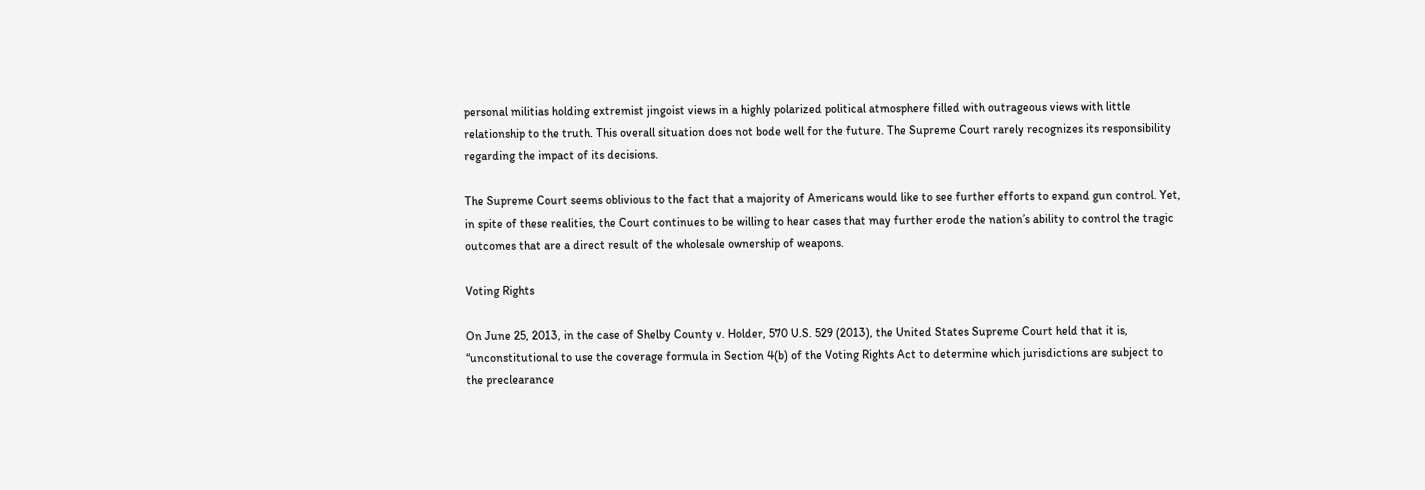personal militias holding extremist jingoist views in a highly polarized political atmosphere filled with outrageous views with little relationship to the truth. This overall situation does not bode well for the future. The Supreme Court rarely recognizes its responsibility regarding the impact of its decisions.

The Supreme Court seems oblivious to the fact that a majority of Americans would like to see further efforts to expand gun control. Yet, in spite of these realities, the Court continues to be willing to hear cases that may further erode the nation’s ability to control the tragic outcomes that are a direct result of the wholesale ownership of weapons.

Voting Rights

On June 25, 2013, in the case of Shelby County v. Holder, 570 U.S. 529 (2013), the United States Supreme Court held that it is, “unconstitutional to use the coverage formula in Section 4(b) of the Voting Rights Act to determine which jurisdictions are subject to the preclearance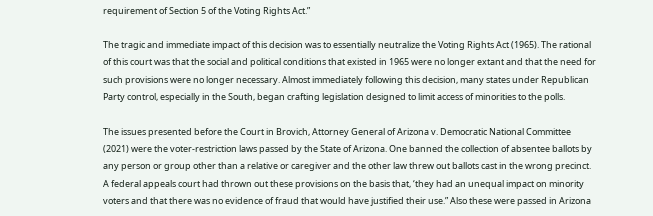requirement of Section 5 of the Voting Rights Act.”

The tragic and immediate impact of this decision was to essentially neutralize the Voting Rights Act (1965). The rational of this court was that the social and political conditions that existed in 1965 were no longer extant and that the need for such provisions were no longer necessary. Almost immediately following this decision, many states under Republican Party control, especially in the South, began crafting legislation designed to limit access of minorities to the polls.

The issues presented before the Court in Brovich, Attorney General of Arizona v. Democratic National Committee (2021) were the voter-restriction laws passed by the State of Arizona. One banned the collection of absentee ballots by any person or group other than a relative or caregiver and the other law threw out ballots cast in the wrong precinct. A federal appeals court had thrown out these provisions on the basis that, ‘they had an unequal impact on minority voters and that there was no evidence of fraud that would have justified their use.” Also these were passed in Arizona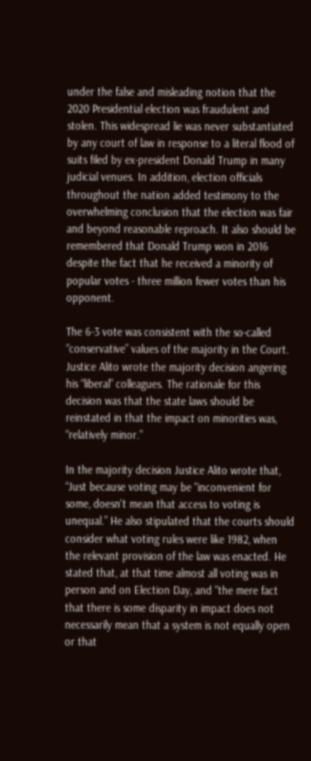under the false and misleading notion that the 2020 Presidential election was fraudulent and stolen. This widespread lie was never substantiated by any court of law in response to a literal flood of suits filed by ex-president Donald Trump in many judicial venues. In addition, election officials throughout the nation added testimony to the overwhelming conclusion that the election was fair and beyond reasonable reproach. It also should be remembered that Donald Trump won in 2016 despite the fact that he received a minority of popular votes - three million fewer votes than his opponent.

The 6-3 vote was consistent with the so-called “conservative” values of the majority in the Court. Justice Alito wrote the majority decision angering his “liberal” colleagues. The rationale for this decision was that the state laws should be reinstated in that the impact on minorities was, “relatively minor.”

In the majority decision Justice Alito wrote that, “Just because voting may be "inconvenient for some, doesn't mean that access to voting is unequal.” He also stipulated that the courts should consider what voting rules were like 1982, when the relevant provision of the law was enacted. He stated that, at that time almost all voting was in person and on Election Day, and "the mere fact that there is some disparity in impact does not necessarily mean that a system is not equally open or that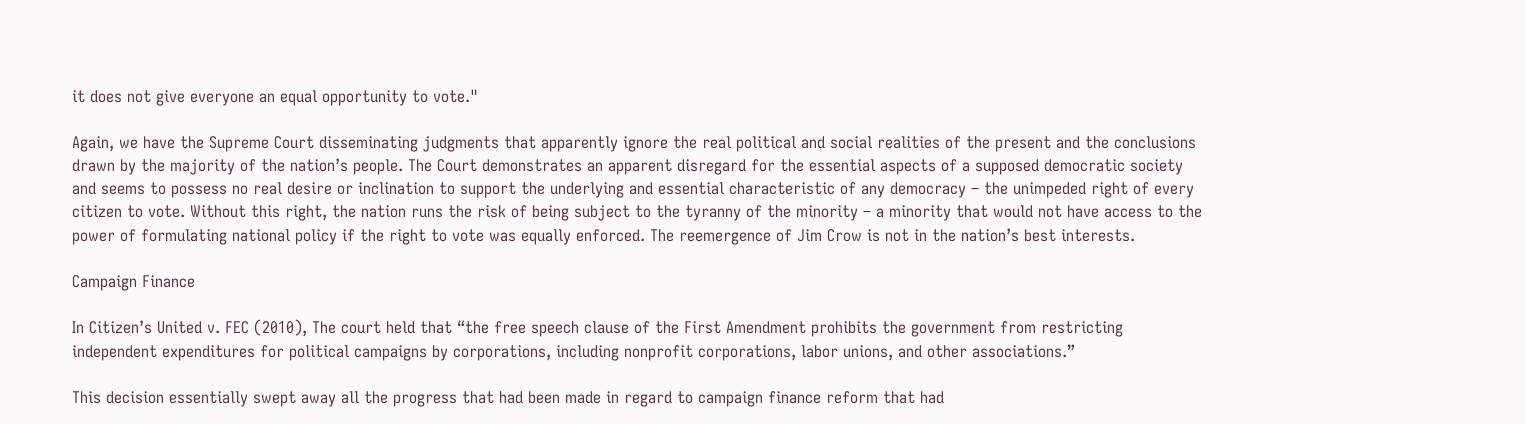it does not give everyone an equal opportunity to vote."

Again, we have the Supreme Court disseminating judgments that apparently ignore the real political and social realities of the present and the conclusions drawn by the majority of the nation’s people. The Court demonstrates an apparent disregard for the essential aspects of a supposed democratic society and seems to possess no real desire or inclination to support the underlying and essential characteristic of any democracy – the unimpeded right of every citizen to vote. Without this right, the nation runs the risk of being subject to the tyranny of the minority – a minority that would not have access to the power of formulating national policy if the right to vote was equally enforced. The reemergence of Jim Crow is not in the nation’s best interests.

Campaign Finance

In Citizen’s United v. FEC (2010), The court held that “the free speech clause of the First Amendment prohibits the government from restricting independent expenditures for political campaigns by corporations, including nonprofit corporations, labor unions, and other associations.”

This decision essentially swept away all the progress that had been made in regard to campaign finance reform that had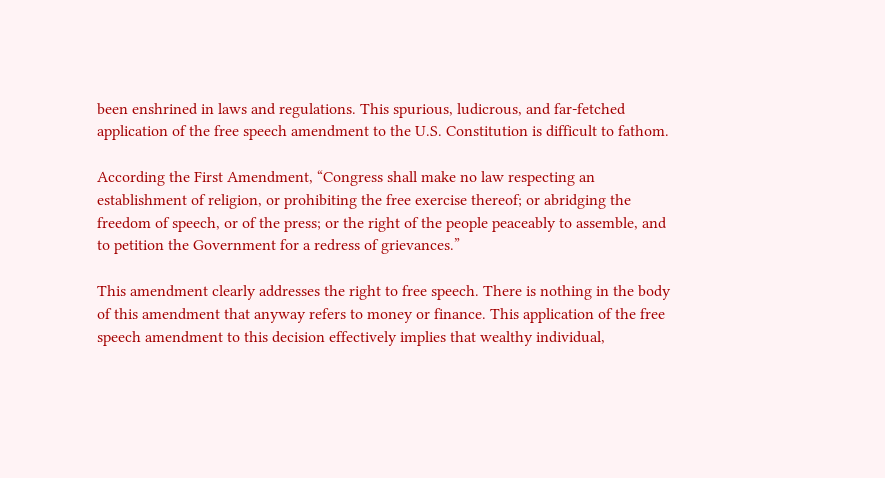been enshrined in laws and regulations. This spurious, ludicrous, and far-fetched application of the free speech amendment to the U.S. Constitution is difficult to fathom.

According the First Amendment, “Congress shall make no law respecting an establishment of religion, or prohibiting the free exercise thereof; or abridging the freedom of speech, or of the press; or the right of the people peaceably to assemble, and to petition the Government for a redress of grievances.”

This amendment clearly addresses the right to free speech. There is nothing in the body of this amendment that anyway refers to money or finance. This application of the free speech amendment to this decision effectively implies that wealthy individual,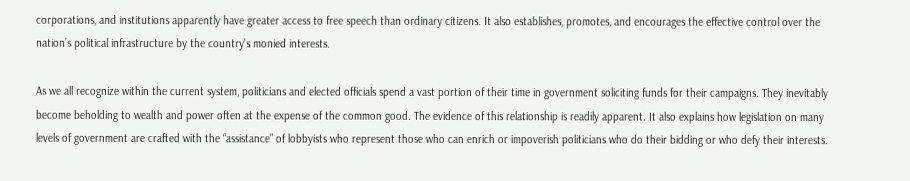corporations, and institutions apparently have greater access to free speech than ordinary citizens. It also establishes, promotes, and encourages the effective control over the nation’s political infrastructure by the country’s monied interests.

As we all recognize within the current system, politicians and elected officials spend a vast portion of their time in government soliciting funds for their campaigns. They inevitably become beholding to wealth and power often at the expense of the common good. The evidence of this relationship is readily apparent. It also explains how legislation on many levels of government are crafted with the “assistance” of lobbyists who represent those who can enrich or impoverish politicians who do their bidding or who defy their interests.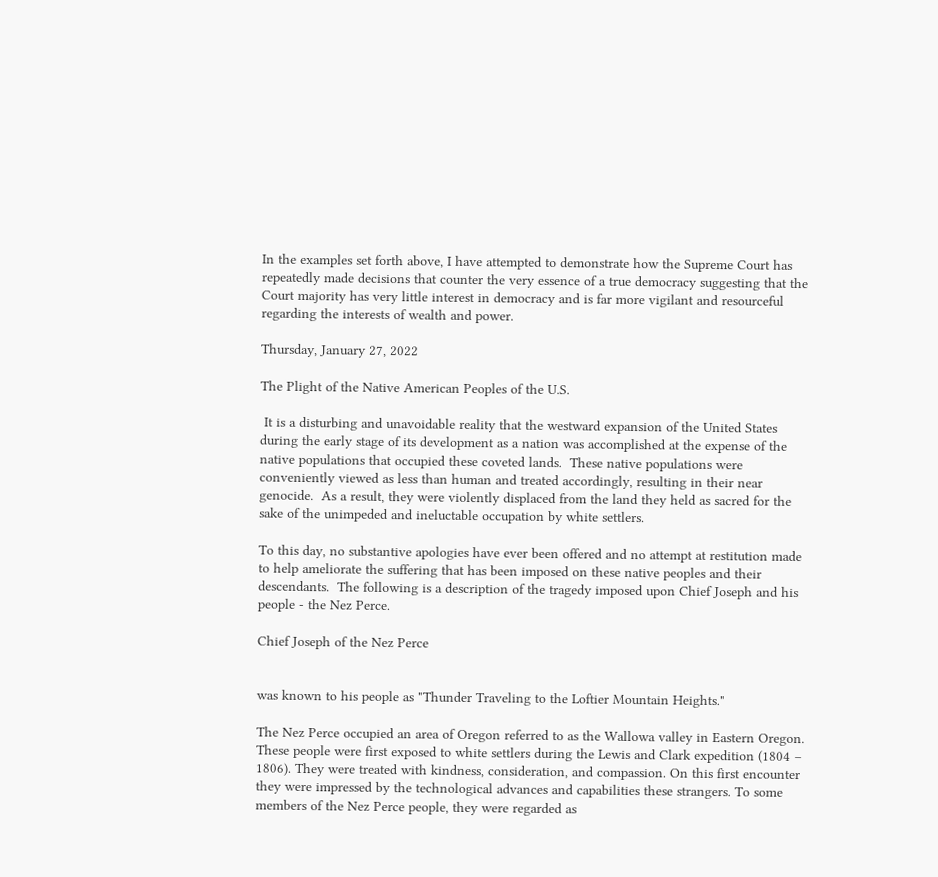In the examples set forth above, I have attempted to demonstrate how the Supreme Court has repeatedly made decisions that counter the very essence of a true democracy suggesting that the Court majority has very little interest in democracy and is far more vigilant and resourceful regarding the interests of wealth and power.

Thursday, January 27, 2022

The Plight of the Native American Peoples of the U.S.

 It is a disturbing and unavoidable reality that the westward expansion of the United States during the early stage of its development as a nation was accomplished at the expense of the native populations that occupied these coveted lands.  These native populations were conveniently viewed as less than human and treated accordingly, resulting in their near genocide.  As a result, they were violently displaced from the land they held as sacred for the sake of the unimpeded and ineluctable occupation by white settlers.

To this day, no substantive apologies have ever been offered and no attempt at restitution made to help ameliorate the suffering that has been imposed on these native peoples and their descendants.  The following is a description of the tragedy imposed upon Chief Joseph and his people - the Nez Perce.

Chief Joseph of the Nez Perce


was known to his people as "Thunder Traveling to the Loftier Mountain Heights."

The Nez Perce occupied an area of Oregon referred to as the Wallowa valley in Eastern Oregon. These people were first exposed to white settlers during the Lewis and Clark expedition (1804 – 1806). They were treated with kindness, consideration, and compassion. On this first encounter they were impressed by the technological advances and capabilities these strangers. To some members of the Nez Perce people, they were regarded as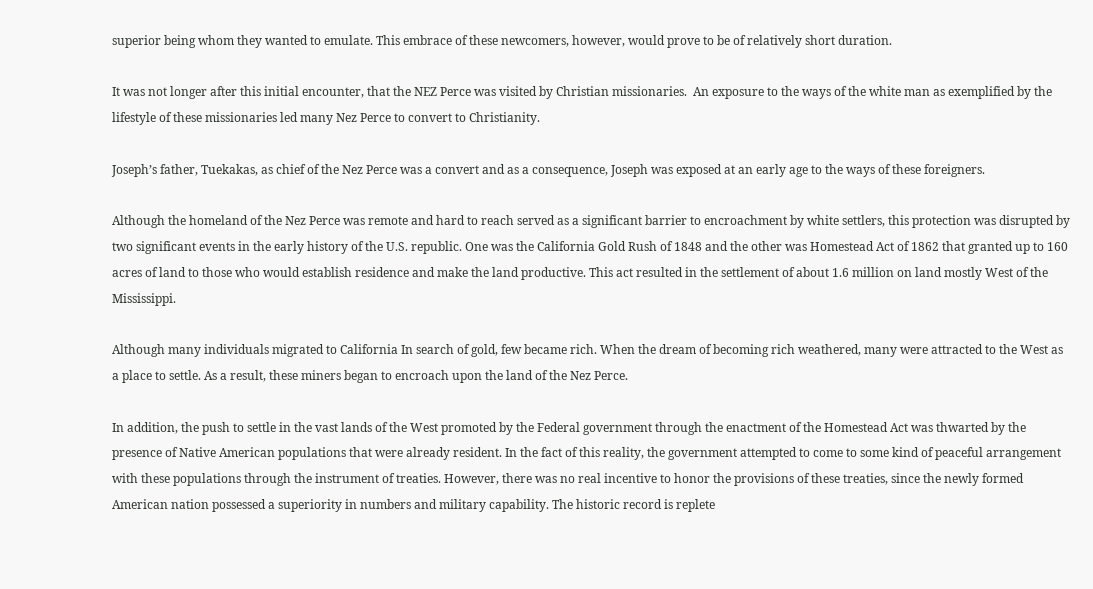superior being whom they wanted to emulate. This embrace of these newcomers, however, would prove to be of relatively short duration.

It was not longer after this initial encounter, that the NEZ Perce was visited by Christian missionaries.  An exposure to the ways of the white man as exemplified by the lifestyle of these missionaries led many Nez Perce to convert to Christianity.

Joseph’s father, Tuekakas, as chief of the Nez Perce was a convert and as a consequence, Joseph was exposed at an early age to the ways of these foreigners.

Although the homeland of the Nez Perce was remote and hard to reach served as a significant barrier to encroachment by white settlers, this protection was disrupted by two significant events in the early history of the U.S. republic. One was the California Gold Rush of 1848 and the other was Homestead Act of 1862 that granted up to 160 acres of land to those who would establish residence and make the land productive. This act resulted in the settlement of about 1.6 million on land mostly West of the Mississippi.

Although many individuals migrated to California In search of gold, few became rich. When the dream of becoming rich weathered, many were attracted to the West as a place to settle. As a result, these miners began to encroach upon the land of the Nez Perce.

In addition, the push to settle in the vast lands of the West promoted by the Federal government through the enactment of the Homestead Act was thwarted by the presence of Native American populations that were already resident. In the fact of this reality, the government attempted to come to some kind of peaceful arrangement with these populations through the instrument of treaties. However, there was no real incentive to honor the provisions of these treaties, since the newly formed American nation possessed a superiority in numbers and military capability. The historic record is replete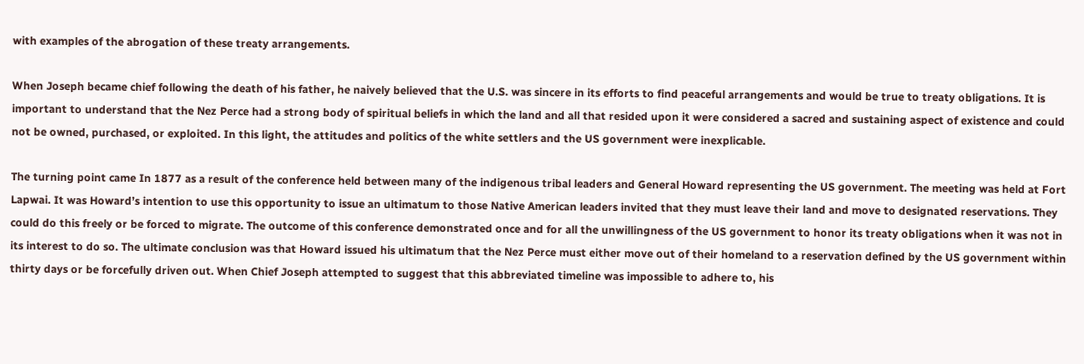with examples of the abrogation of these treaty arrangements.

When Joseph became chief following the death of his father, he naively believed that the U.S. was sincere in its efforts to find peaceful arrangements and would be true to treaty obligations. It is important to understand that the Nez Perce had a strong body of spiritual beliefs in which the land and all that resided upon it were considered a sacred and sustaining aspect of existence and could not be owned, purchased, or exploited. In this light, the attitudes and politics of the white settlers and the US government were inexplicable.

The turning point came In 1877 as a result of the conference held between many of the indigenous tribal leaders and General Howard representing the US government. The meeting was held at Fort Lapwai. It was Howard’s intention to use this opportunity to issue an ultimatum to those Native American leaders invited that they must leave their land and move to designated reservations. They could do this freely or be forced to migrate. The outcome of this conference demonstrated once and for all the unwillingness of the US government to honor its treaty obligations when it was not in its interest to do so. The ultimate conclusion was that Howard issued his ultimatum that the Nez Perce must either move out of their homeland to a reservation defined by the US government within thirty days or be forcefully driven out. When Chief Joseph attempted to suggest that this abbreviated timeline was impossible to adhere to, his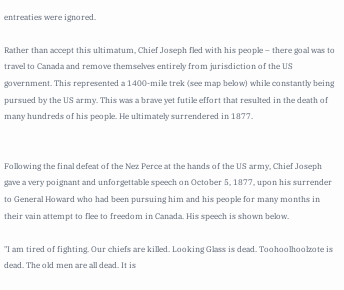entreaties were ignored.

Rather than accept this ultimatum, Chief Joseph fled with his people – there goal was to travel to Canada and remove themselves entirely from jurisdiction of the US government. This represented a 1400-mile trek (see map below) while constantly being pursued by the US army. This was a brave yet futile effort that resulted in the death of many hundreds of his people. He ultimately surrendered in 1877.


Following the final defeat of the Nez Perce at the hands of the US army, Chief Joseph gave a very poignant and unforgettable speech on October 5, 1877, upon his surrender to General Howard who had been pursuing him and his people for many months in their vain attempt to flee to freedom in Canada. His speech is shown below.

"I am tired of fighting. Our chiefs are killed. Looking Glass is dead. Toohoolhoolzote is dead. The old men are all dead. It is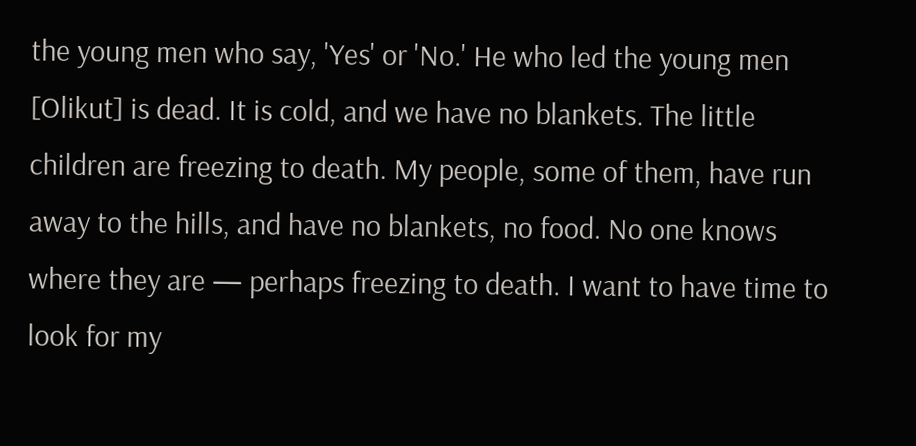the young men who say, 'Yes' or 'No.' He who led the young men [Olikut] is dead. It is cold, and we have no blankets. The little children are freezing to death. My people, some of them, have run away to the hills, and have no blankets, no food. No one knows where they are — perhaps freezing to death. I want to have time to look for my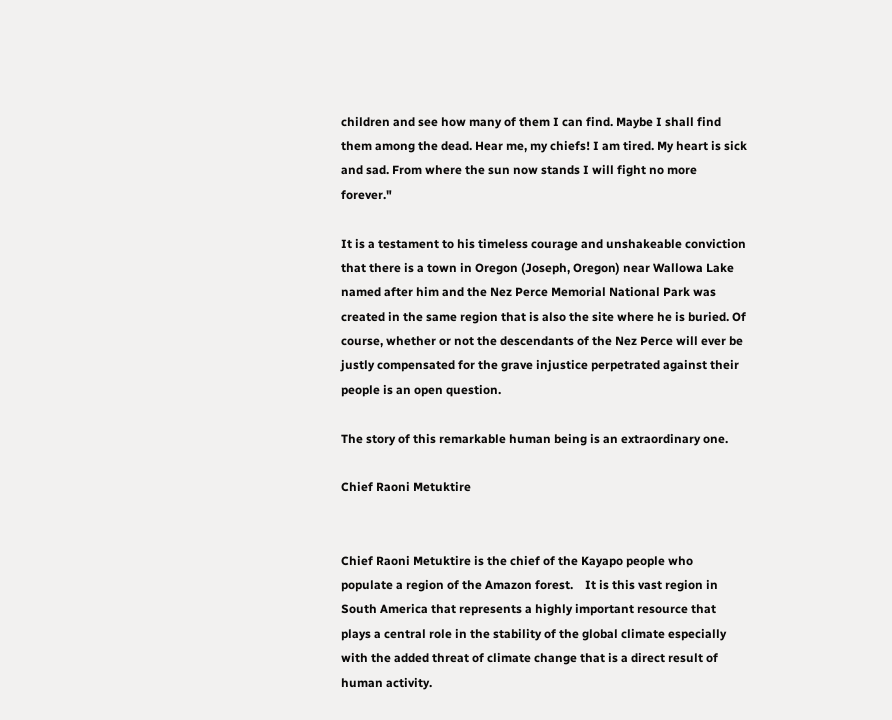children and see how many of them I can find. Maybe I shall find them among the dead. Hear me, my chiefs! I am tired. My heart is sick and sad. From where the sun now stands I will fight no more forever."

It is a testament to his timeless courage and unshakeable conviction that there is a town in Oregon (Joseph, Oregon) near Wallowa Lake named after him and the Nez Perce Memorial National Park was created in the same region that is also the site where he is buried. Of course, whether or not the descendants of the Nez Perce will ever be justly compensated for the grave injustice perpetrated against their people is an open question.

The story of this remarkable human being is an extraordinary one.

Chief Raoni Metuktire


Chief Raoni Metuktire is the chief of the Kayapo people who populate a region of the Amazon forest.    It is this vast region in South America that represents a highly important resource that plays a central role in the stability of the global climate especially with the added threat of climate change that is a direct result of human activity.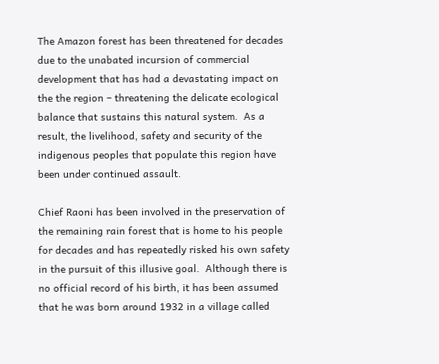The Amazon forest has been threatened for decades due to the unabated incursion of commercial development that has had a devastating impact on the the region – threatening the delicate ecological balance that sustains this natural system.  As a result, the livelihood, safety and security of the indigenous peoples that populate this region have been under continued assault.

Chief Raoni has been involved in the preservation of the remaining rain forest that is home to his people for decades and has repeatedly risked his own safety in the pursuit of this illusive goal.  Although there is no official record of his birth, it has been assumed that he was born around 1932 in a village called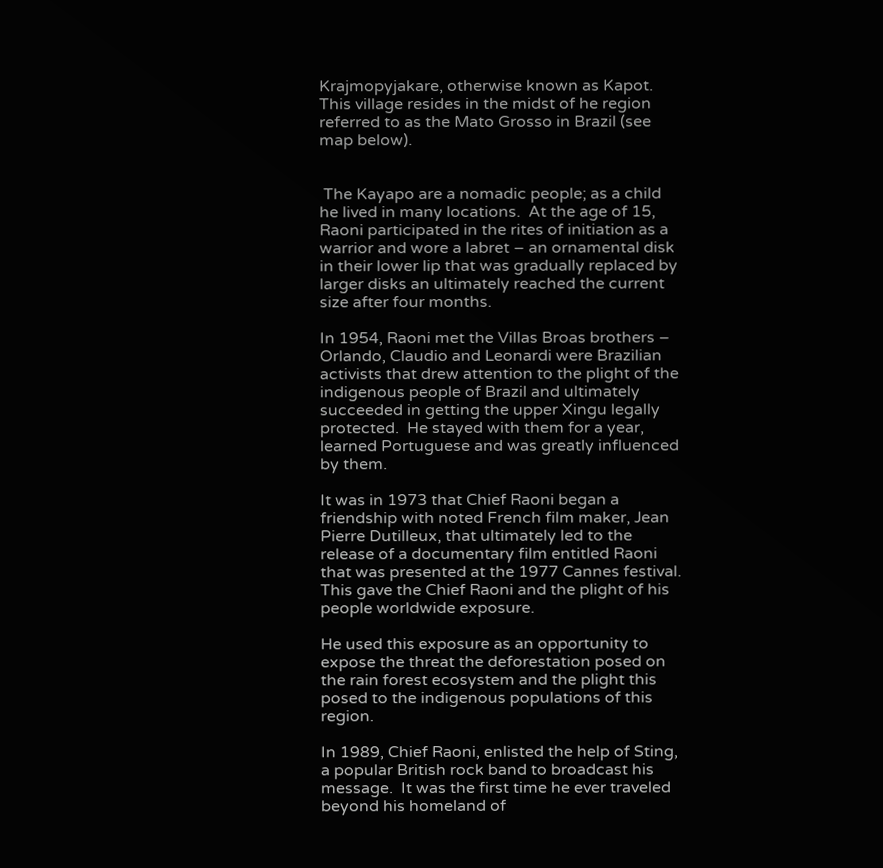Krajmopyjakare, otherwise known as Kapot.  This village resides in the midst of he region referred to as the Mato Grosso in Brazil (see map below).


 The Kayapo are a nomadic people; as a child he lived in many locations.  At the age of 15, Raoni participated in the rites of initiation as a warrior and wore a labret – an ornamental disk in their lower lip that was gradually replaced by larger disks an ultimately reached the current size after four months.

In 1954, Raoni met the Villas Broas brothers – Orlando, Claudio and Leonardi were Brazilian activists that drew attention to the plight of the indigenous people of Brazil and ultimately succeeded in getting the upper Xingu legally protected.  He stayed with them for a year, learned Portuguese and was greatly influenced by them.

It was in 1973 that Chief Raoni began a friendship with noted French film maker, Jean Pierre Dutilleux, that ultimately led to the release of a documentary film entitled Raoni that was presented at the 1977 Cannes festival.  This gave the Chief Raoni and the plight of his people worldwide exposure.

He used this exposure as an opportunity to expose the threat the deforestation posed on the rain forest ecosystem and the plight this posed to the indigenous populations of this region.

In 1989, Chief Raoni, enlisted the help of Sting, a popular British rock band to broadcast his message.  It was the first time he ever traveled beyond his homeland of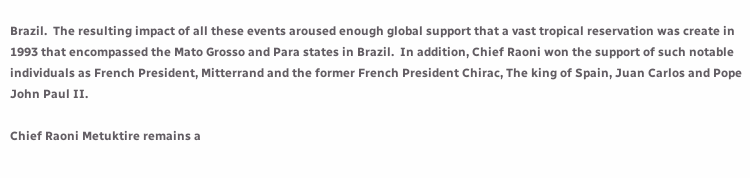Brazil.  The resulting impact of all these events aroused enough global support that a vast tropical reservation was create in 1993 that encompassed the Mato Grosso and Para states in Brazil.  In addition, Chief Raoni won the support of such notable individuals as French President, Mitterrand and the former French President Chirac, The king of Spain, Juan Carlos and Pope John Paul II.

Chief Raoni Metuktire remains a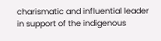charismatic and influential leader in support of the indigenous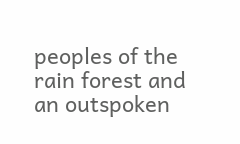peoples of the rain forest and an outspoken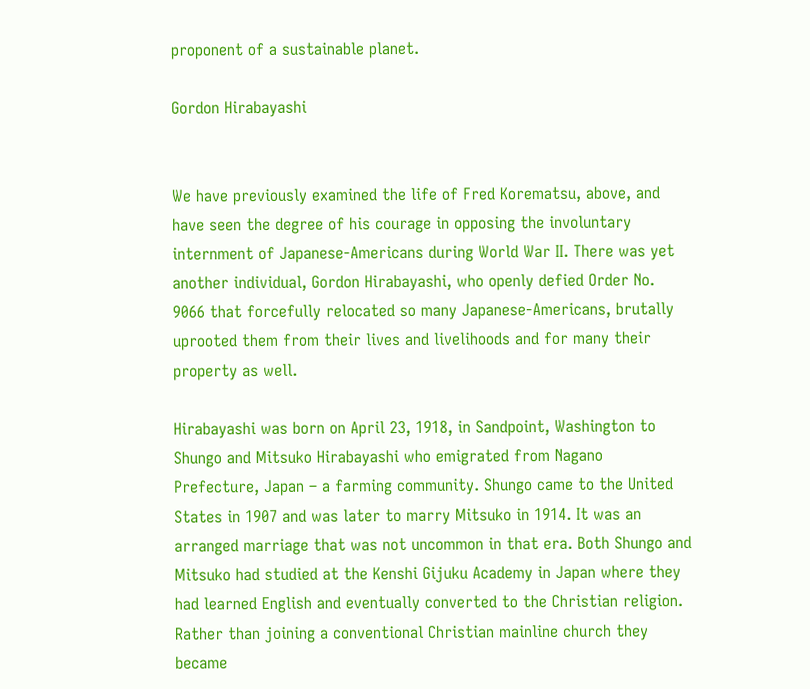proponent of a sustainable planet.

Gordon Hirabayashi


We have previously examined the life of Fred Korematsu, above, and have seen the degree of his courage in opposing the involuntary internment of Japanese-Americans during World War II. There was yet another individual, Gordon Hirabayashi, who openly defied Order No. 9066 that forcefully relocated so many Japanese-Americans, brutally uprooted them from their lives and livelihoods and for many their property as well.

Hirabayashi was born on April 23, 1918, in Sandpoint, Washington to Shungo and Mitsuko Hirabayashi who emigrated from Nagano Prefecture, Japan – a farming community. Shungo came to the United States in 1907 and was later to marry Mitsuko in 1914. It was an arranged marriage that was not uncommon in that era. Both Shungo and Mitsuko had studied at the Kenshi Gijuku Academy in Japan where they had learned English and eventually converted to the Christian religion. Rather than joining a conventional Christian mainline church they became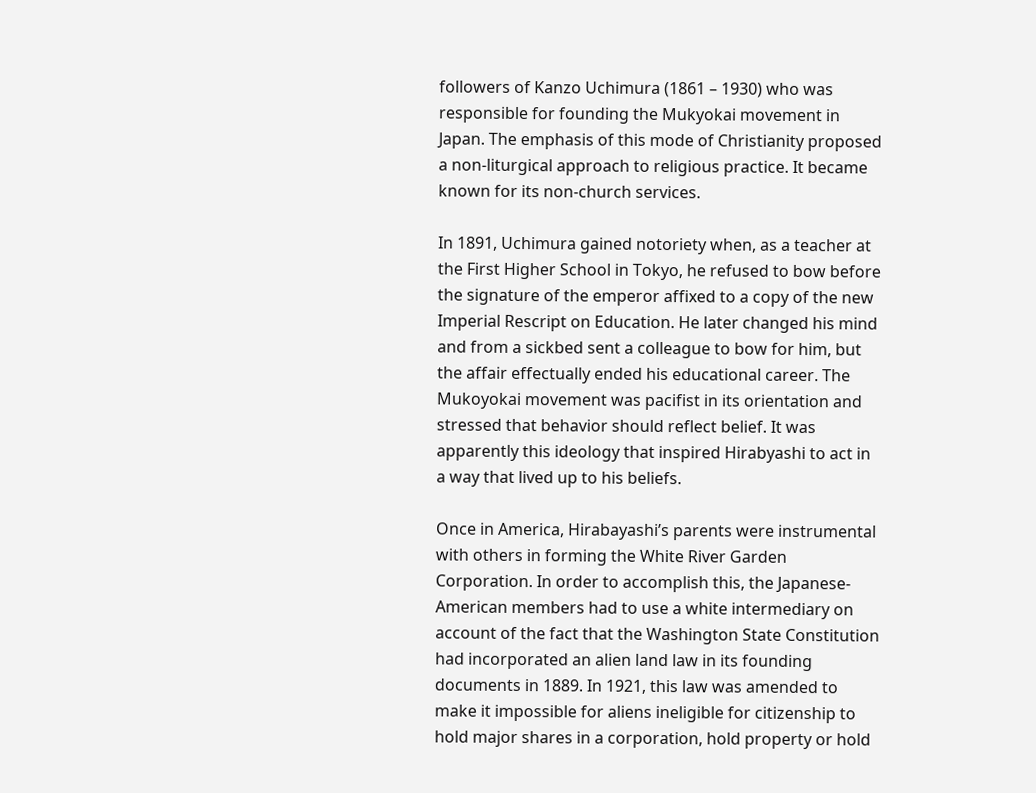followers of Kanzo Uchimura (1861 – 1930) who was responsible for founding the Mukyokai movement in Japan. The emphasis of this mode of Christianity proposed a non-liturgical approach to religious practice. It became known for its non-church services.

In 1891, Uchimura gained notoriety when, as a teacher at the First Higher School in Tokyo, he refused to bow before the signature of the emperor affixed to a copy of the new Imperial Rescript on Education. He later changed his mind and from a sickbed sent a colleague to bow for him, but the affair effectually ended his educational career. The Mukoyokai movement was pacifist in its orientation and stressed that behavior should reflect belief. It was apparently this ideology that inspired Hirabyashi to act in a way that lived up to his beliefs.

Once in America, Hirabayashi’s parents were instrumental with others in forming the White River Garden Corporation. In order to accomplish this, the Japanese-American members had to use a white intermediary on account of the fact that the Washington State Constitution had incorporated an alien land law in its founding documents in 1889. In 1921, this law was amended to make it impossible for aliens ineligible for citizenship to hold major shares in a corporation, hold property or hold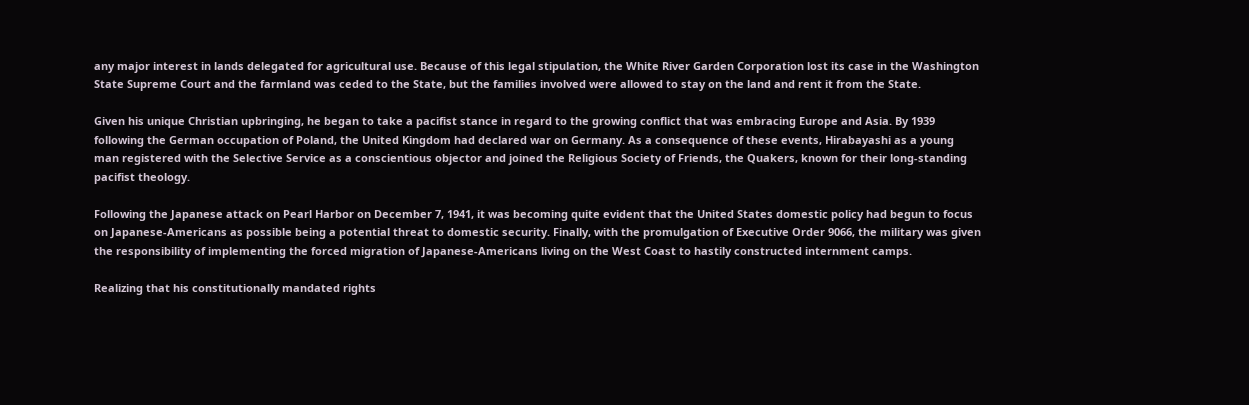any major interest in lands delegated for agricultural use. Because of this legal stipulation, the White River Garden Corporation lost its case in the Washington State Supreme Court and the farmland was ceded to the State, but the families involved were allowed to stay on the land and rent it from the State.

Given his unique Christian upbringing, he began to take a pacifist stance in regard to the growing conflict that was embracing Europe and Asia. By 1939 following the German occupation of Poland, the United Kingdom had declared war on Germany. As a consequence of these events, Hirabayashi as a young man registered with the Selective Service as a conscientious objector and joined the Religious Society of Friends, the Quakers, known for their long-standing pacifist theology.

Following the Japanese attack on Pearl Harbor on December 7, 1941, it was becoming quite evident that the United States domestic policy had begun to focus on Japanese-Americans as possible being a potential threat to domestic security. Finally, with the promulgation of Executive Order 9066, the military was given the responsibility of implementing the forced migration of Japanese-Americans living on the West Coast to hastily constructed internment camps.

Realizing that his constitutionally mandated rights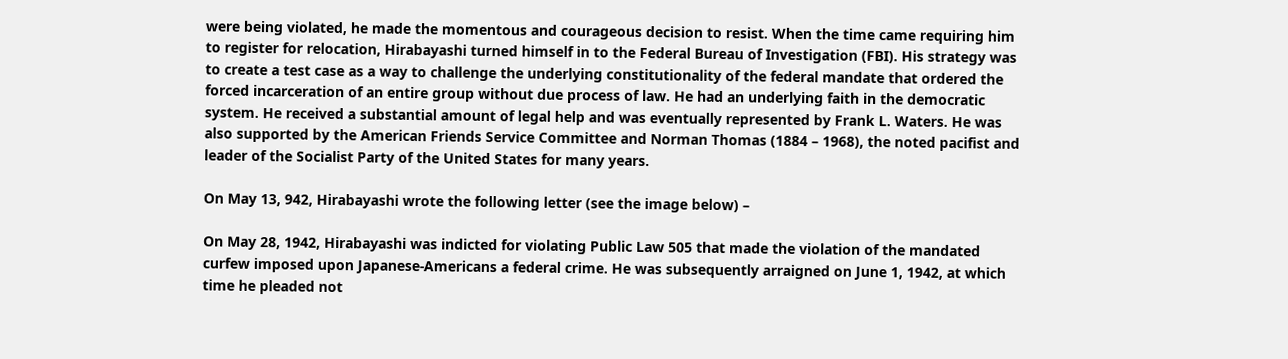were being violated, he made the momentous and courageous decision to resist. When the time came requiring him to register for relocation, Hirabayashi turned himself in to the Federal Bureau of Investigation (FBI). His strategy was to create a test case as a way to challenge the underlying constitutionality of the federal mandate that ordered the forced incarceration of an entire group without due process of law. He had an underlying faith in the democratic system. He received a substantial amount of legal help and was eventually represented by Frank L. Waters. He was also supported by the American Friends Service Committee and Norman Thomas (1884 – 1968), the noted pacifist and leader of the Socialist Party of the United States for many years.

On May 13, 942, Hirabayashi wrote the following letter (see the image below) –

On May 28, 1942, Hirabayashi was indicted for violating Public Law 505 that made the violation of the mandated curfew imposed upon Japanese-Americans a federal crime. He was subsequently arraigned on June 1, 1942, at which time he pleaded not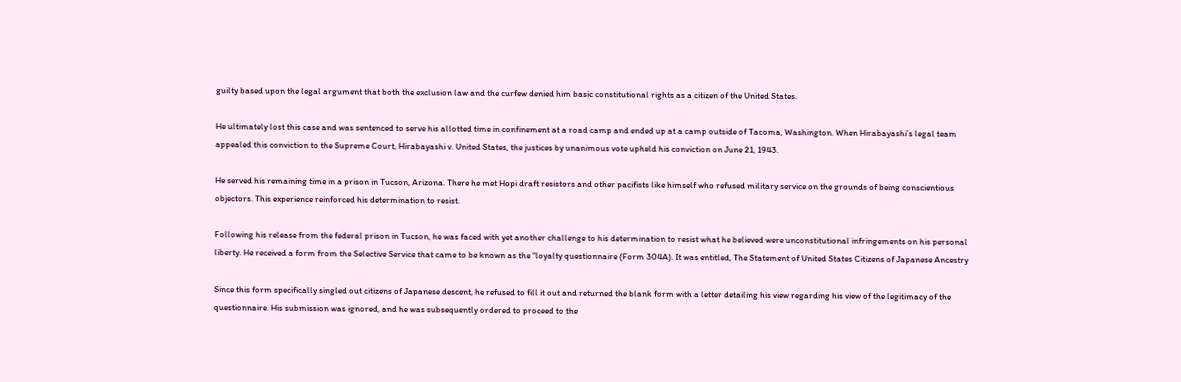guilty based upon the legal argument that both the exclusion law and the curfew denied him basic constitutional rights as a citizen of the United States.

He ultimately lost this case and was sentenced to serve his allotted time in confinement at a road camp and ended up at a camp outside of Tacoma, Washington. When Hirabayashi’s legal team appealed this conviction to the Supreme Court, Hirabayashi v. United States, the justices by unanimous vote upheld his conviction on June 21, 1943.

He served his remaining time in a prison in Tucson, Arizona. There he met Hopi draft resistors and other pacifists like himself who refused military service on the grounds of being conscientious objectors. This experience reinforced his determination to resist.

Following his release from the federal prison in Tucson, he was faced with yet another challenge to his determination to resist what he believed were unconstitutional infringements on his personal liberty. He received a form from the Selective Service that came to be known as the “loyalty questionnaire (Form 304A). It was entitled, The Statement of United States Citizens of Japanese Ancestry

Since this form specifically singled out citizens of Japanese descent, he refused to fill it out and returned the blank form with a letter detailing his view regarding his view of the legitimacy of the questionnaire. His submission was ignored, and he was subsequently ordered to proceed to the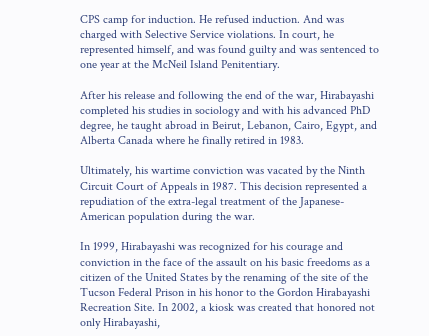CPS camp for induction. He refused induction. And was charged with Selective Service violations. In court, he represented himself, and was found guilty and was sentenced to one year at the McNeil Island Penitentiary.

After his release and following the end of the war, Hirabayashi completed his studies in sociology and with his advanced PhD degree, he taught abroad in Beirut, Lebanon, Cairo, Egypt, and Alberta Canada where he finally retired in 1983.

Ultimately, his wartime conviction was vacated by the Ninth Circuit Court of Appeals in 1987. This decision represented a repudiation of the extra-legal treatment of the Japanese-American population during the war.

In 1999, Hirabayashi was recognized for his courage and conviction in the face of the assault on his basic freedoms as a citizen of the United States by the renaming of the site of the Tucson Federal Prison in his honor to the Gordon Hirabayashi Recreation Site. In 2002, a kiosk was created that honored not only Hirabayashi,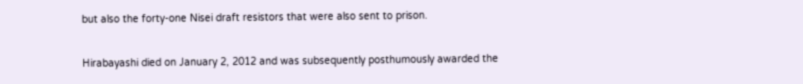but also the forty-one Nisei draft resistors that were also sent to prison.

Hirabayashi died on January 2, 2012 and was subsequently posthumously awarded the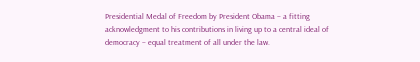Presidential Medal of Freedom by President Obama – a fitting acknowledgment to his contributions in living up to a central ideal of democracy – equal treatment of all under the law.